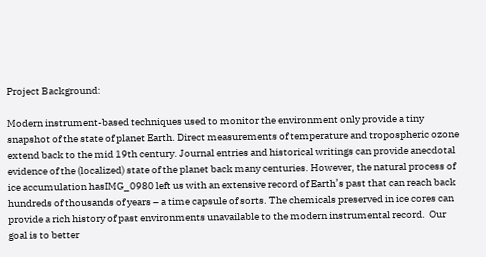Project Background:

Modern instrument-based techniques used to monitor the environment only provide a tiny snapshot of the state of planet Earth. Direct measurements of temperature and tropospheric ozone extend back to the mid 19th century. Journal entries and historical writings can provide anecdotal evidence of the (localized) state of the planet back many centuries. However, the natural process of ice accumulation hasIMG_0980 left us with an extensive record of Earth’s past that can reach back hundreds of thousands of years – a time capsule of sorts. The chemicals preserved in ice cores can provide a rich history of past environments unavailable to the modern instrumental record.  Our goal is to better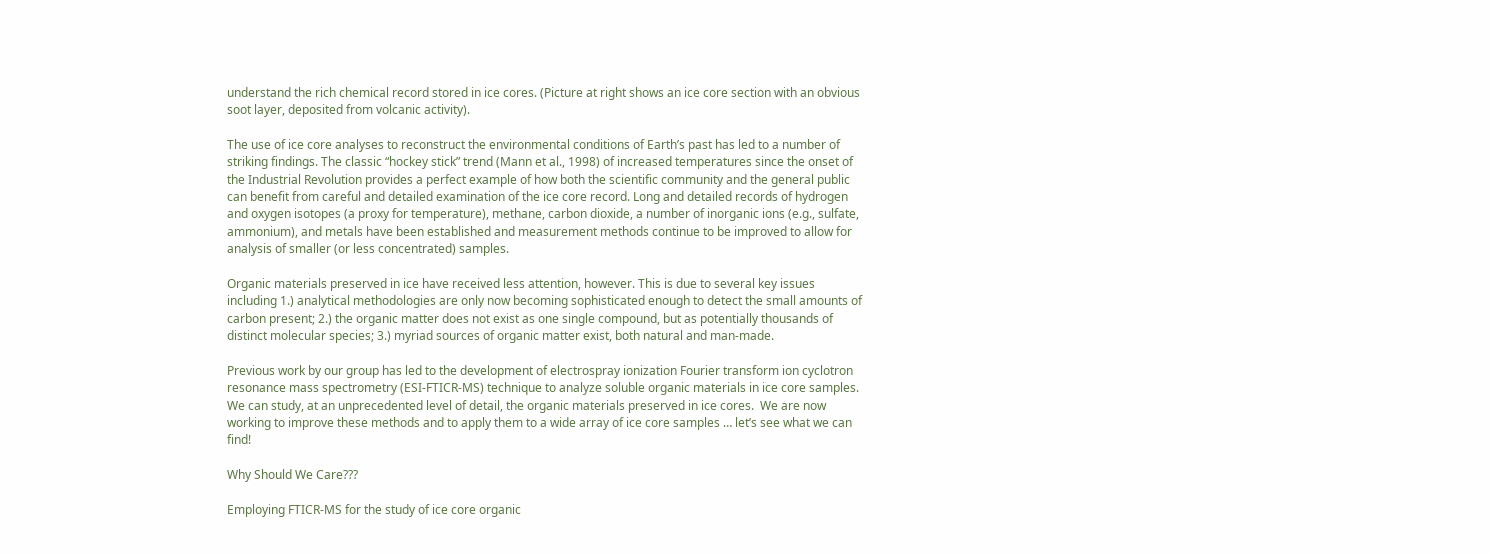understand the rich chemical record stored in ice cores. (Picture at right shows an ice core section with an obvious soot layer, deposited from volcanic activity).

The use of ice core analyses to reconstruct the environmental conditions of Earth’s past has led to a number of striking findings. The classic “hockey stick” trend (Mann et al., 1998) of increased temperatures since the onset of the Industrial Revolution provides a perfect example of how both the scientific community and the general public can benefit from careful and detailed examination of the ice core record. Long and detailed records of hydrogen and oxygen isotopes (a proxy for temperature), methane, carbon dioxide, a number of inorganic ions (e.g., sulfate, ammonium), and metals have been established and measurement methods continue to be improved to allow for analysis of smaller (or less concentrated) samples.

Organic materials preserved in ice have received less attention, however. This is due to several key issues including 1.) analytical methodologies are only now becoming sophisticated enough to detect the small amounts of carbon present; 2.) the organic matter does not exist as one single compound, but as potentially thousands of distinct molecular species; 3.) myriad sources of organic matter exist, both natural and man-made.

Previous work by our group has led to the development of electrospray ionization Fourier transform ion cyclotron resonance mass spectrometry (ESI-FTICR-MS) technique to analyze soluble organic materials in ice core samples. We can study, at an unprecedented level of detail, the organic materials preserved in ice cores.  We are now working to improve these methods and to apply them to a wide array of ice core samples … let’s see what we can find!

Why Should We Care???

Employing FTICR-MS for the study of ice core organic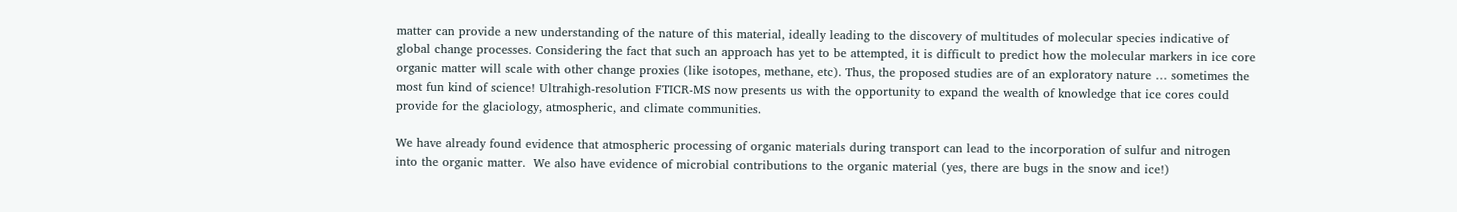matter can provide a new understanding of the nature of this material, ideally leading to the discovery of multitudes of molecular species indicative of global change processes. Considering the fact that such an approach has yet to be attempted, it is difficult to predict how the molecular markers in ice core organic matter will scale with other change proxies (like isotopes, methane, etc). Thus, the proposed studies are of an exploratory nature … sometimes the most fun kind of science! Ultrahigh-resolution FTICR-MS now presents us with the opportunity to expand the wealth of knowledge that ice cores could provide for the glaciology, atmospheric, and climate communities.

We have already found evidence that atmospheric processing of organic materials during transport can lead to the incorporation of sulfur and nitrogen into the organic matter.  We also have evidence of microbial contributions to the organic material (yes, there are bugs in the snow and ice!)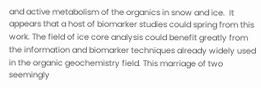and active metabolism of the organics in snow and ice.  It appears that a host of biomarker studies could spring from this work. The field of ice core analysis could benefit greatly from the information and biomarker techniques already widely used in the organic geochemistry field. This marriage of two seemingly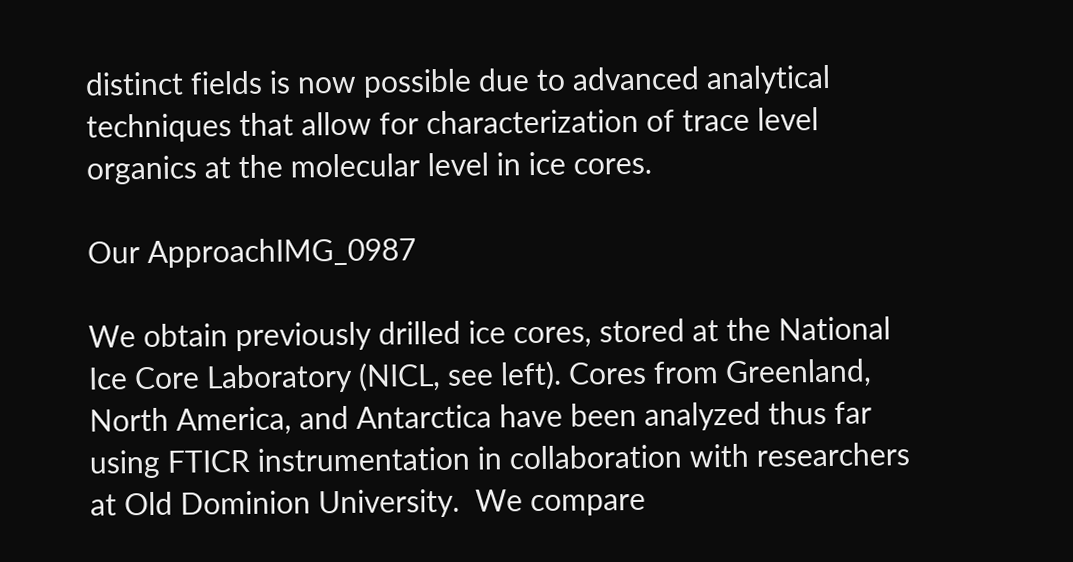distinct fields is now possible due to advanced analytical techniques that allow for characterization of trace level organics at the molecular level in ice cores.

Our ApproachIMG_0987

We obtain previously drilled ice cores, stored at the National Ice Core Laboratory (NICL, see left). Cores from Greenland, North America, and Antarctica have been analyzed thus far using FTICR instrumentation in collaboration with researchers at Old Dominion University.  We compare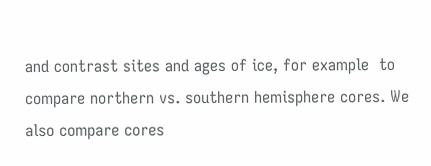and contrast sites and ages of ice, for example  to compare northern vs. southern hemisphere cores. We also compare cores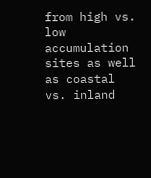from high vs. low accumulation sites as well as coastal vs. inland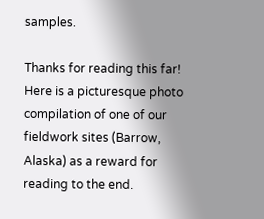samples.

Thanks for reading this far! Here is a picturesque photo compilation of one of our fieldwork sites (Barrow, Alaska) as a reward for reading to the end.